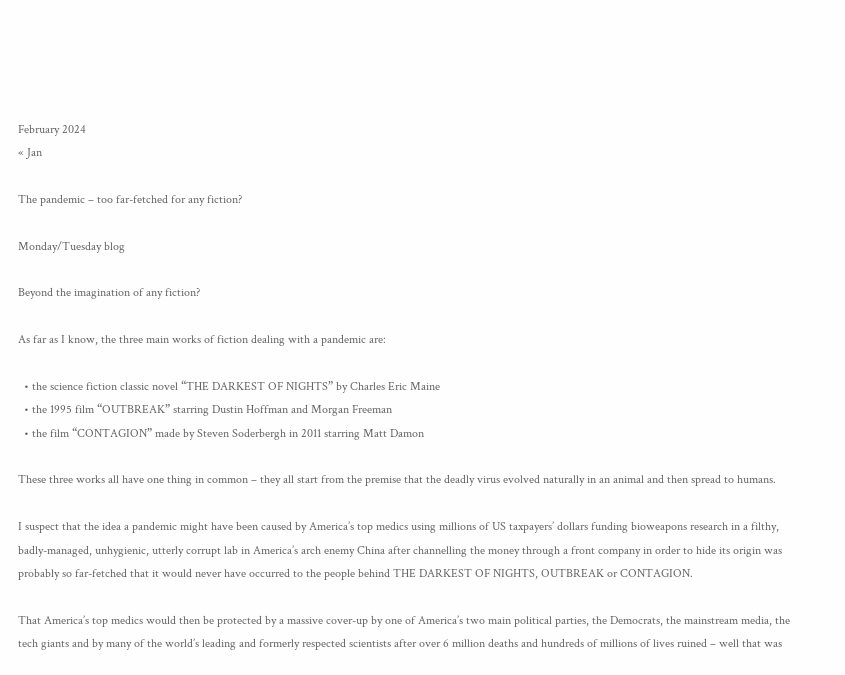February 2024
« Jan

The pandemic – too far-fetched for any fiction?

Monday/Tuesday blog

Beyond the imagination of any fiction?

As far as I know, the three main works of fiction dealing with a pandemic are:

  • the science fiction classic novel “THE DARKEST OF NIGHTS” by Charles Eric Maine
  • the 1995 film “OUTBREAK” starring Dustin Hoffman and Morgan Freeman
  • the film “CONTAGION” made by Steven Soderbergh in 2011 starring Matt Damon

These three works all have one thing in common – they all start from the premise that the deadly virus evolved naturally in an animal and then spread to humans.

I suspect that the idea a pandemic might have been caused by America’s top medics using millions of US taxpayers’ dollars funding bioweapons research in a filthy, badly-managed, unhygienic, utterly corrupt lab in America’s arch enemy China after channelling the money through a front company in order to hide its origin was probably so far-fetched that it would never have occurred to the people behind THE DARKEST OF NIGHTS, OUTBREAK or CONTAGION.

That America’s top medics would then be protected by a massive cover-up by one of America’s two main political parties, the Democrats, the mainstream media, the tech giants and by many of the world’s leading and formerly respected scientists after over 6 million deaths and hundreds of millions of lives ruined – well that was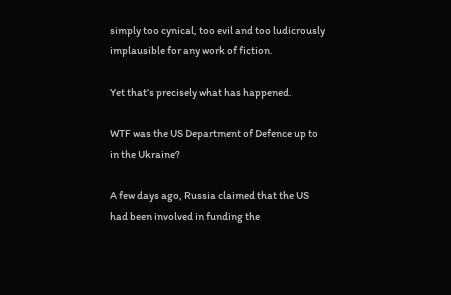simply too cynical, too evil and too ludicrously implausible for any work of fiction.

Yet that’s precisely what has happened.

WTF was the US Department of Defence up to in the Ukraine?

A few days ago, Russia claimed that the US had been involved in funding the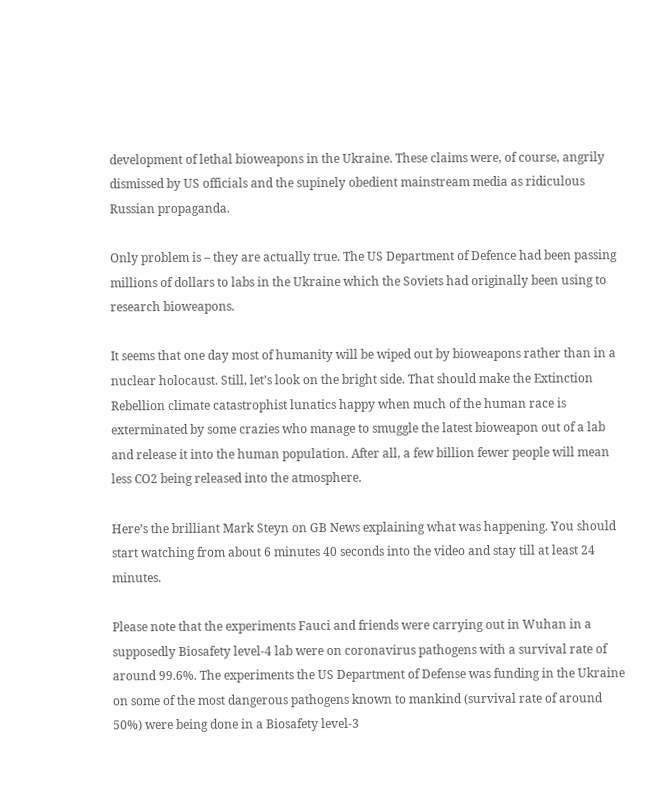development of lethal bioweapons in the Ukraine. These claims were, of course, angrily dismissed by US officials and the supinely obedient mainstream media as ridiculous Russian propaganda.

Only problem is – they are actually true. The US Department of Defence had been passing millions of dollars to labs in the Ukraine which the Soviets had originally been using to research bioweapons.

It seems that one day most of humanity will be wiped out by bioweapons rather than in a nuclear holocaust. Still, let’s look on the bright side. That should make the Extinction Rebellion climate catastrophist lunatics happy when much of the human race is exterminated by some crazies who manage to smuggle the latest bioweapon out of a lab and release it into the human population. After all, a few billion fewer people will mean less CO2 being released into the atmosphere.

Here’s the brilliant Mark Steyn on GB News explaining what was happening. You should start watching from about 6 minutes 40 seconds into the video and stay till at least 24 minutes.

Please note that the experiments Fauci and friends were carrying out in Wuhan in a supposedly Biosafety level-4 lab were on coronavirus pathogens with a survival rate of around 99.6%. The experiments the US Department of Defense was funding in the Ukraine on some of the most dangerous pathogens known to mankind (survival rate of around 50%) were being done in a Biosafety level-3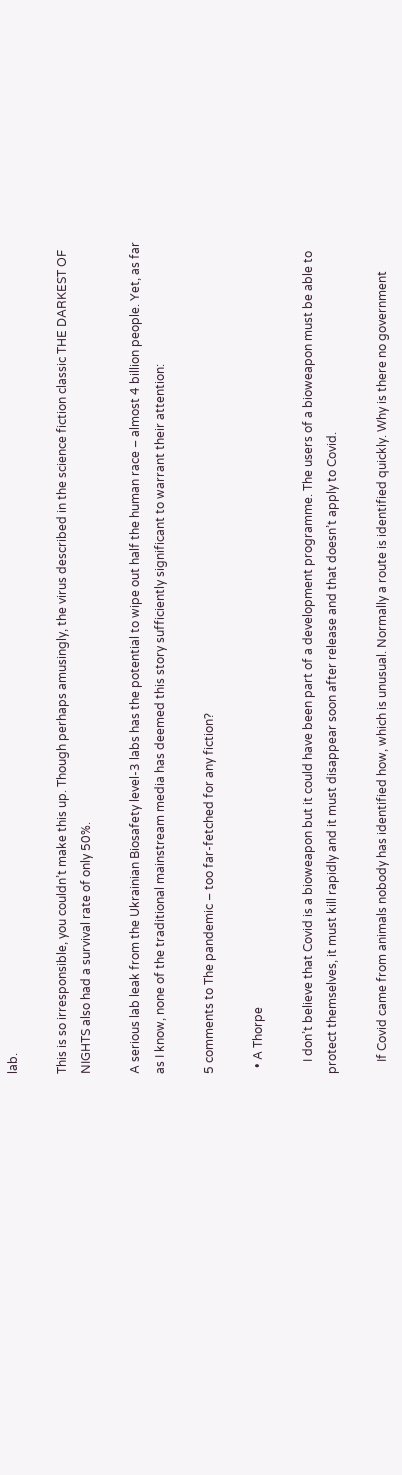lab.

This is so irresponsible, you couldn’t make this up. Though perhaps amusingly, the virus described in the science fiction classic THE DARKEST OF NIGHTS also had a survival rate of only 50%.

A serious lab leak from the Ukrainian Biosafety level-3 labs has the potential to wipe out half the human race – almost 4 billion people. Yet, as far as I know, none of the traditional mainstream media has deemed this story sufficiently significant to warrant their attention:

5 comments to The pandemic – too far-fetched for any fiction?

  • A Thorpe

    I don’t believe that Covid is a bioweapon but it could have been part of a development programme. The users of a bioweapon must be able to protect themselves, it must kill rapidly and it must disappear soon after release and that doesn’t apply to Covid.

    If Covid came from animals nobody has identified how, which is unusual. Normally a route is identified quickly. Why is there no government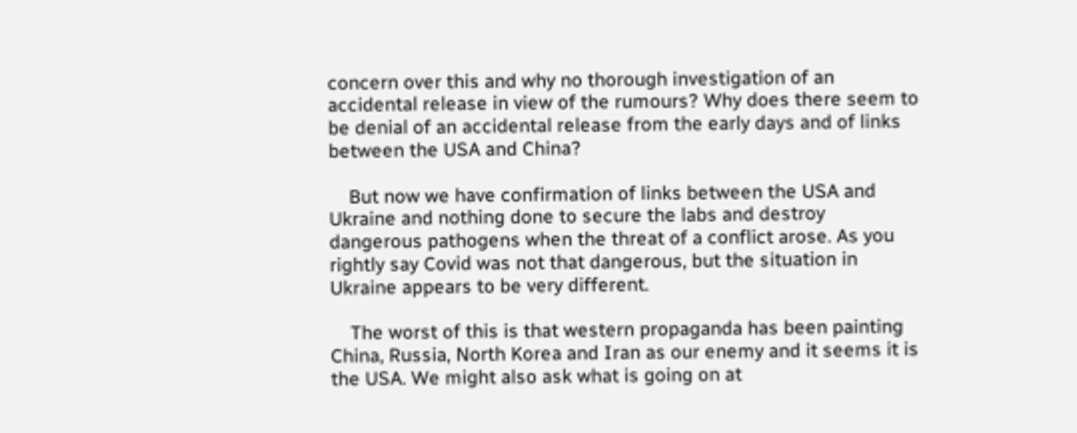concern over this and why no thorough investigation of an accidental release in view of the rumours? Why does there seem to be denial of an accidental release from the early days and of links between the USA and China?

    But now we have confirmation of links between the USA and Ukraine and nothing done to secure the labs and destroy dangerous pathogens when the threat of a conflict arose. As you rightly say Covid was not that dangerous, but the situation in Ukraine appears to be very different.

    The worst of this is that western propaganda has been painting China, Russia, North Korea and Iran as our enemy and it seems it is the USA. We might also ask what is going on at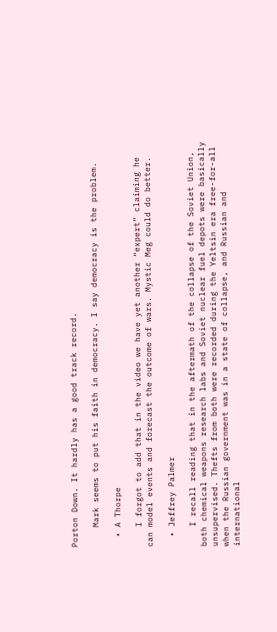Porton Down. It hardly has a good track record.

    Mark seems to put his faith in democracy. I say democracy is the problem.

  • A Thorpe

    I forgot to add that in the video we have yet another “expert” claiming he can model events and forecast the outcome of wars. Mystic Meg could do better.

  • Jeffrey Palmer

    I recall reading that in the aftermath of the collapse of the Soviet Union, both chemical weapons research labs and Soviet nuclear fuel depots were basically unsupervised. Thefts from both were recorded during the Yeltsin era free-for-all when the Russian government was in a state of collapse, and Russian and international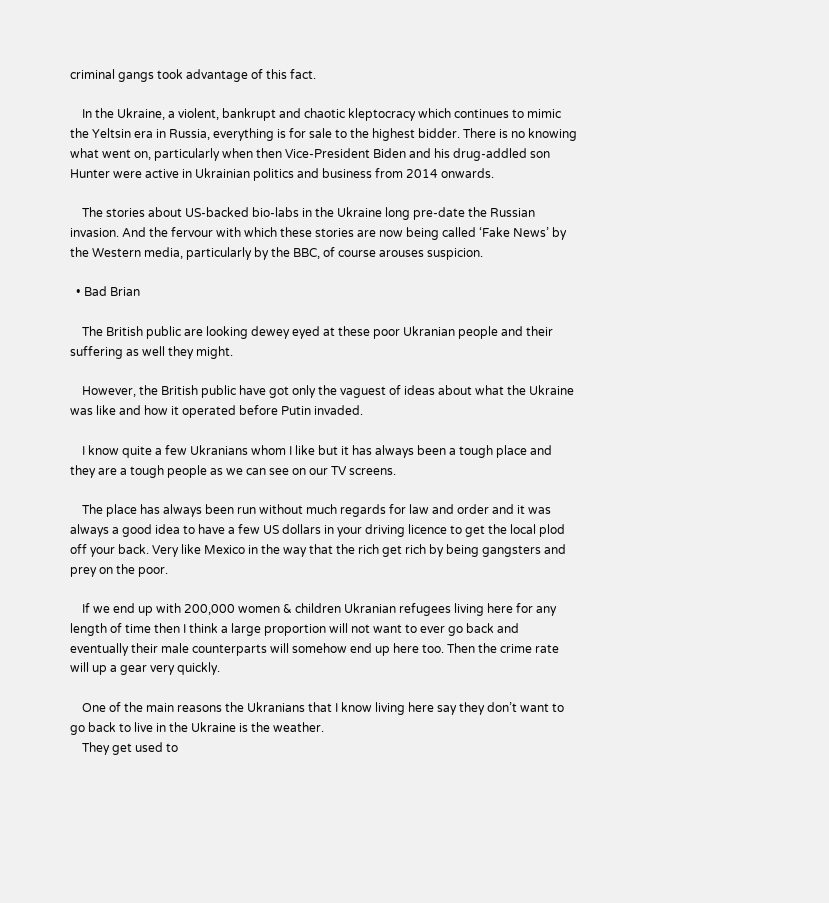criminal gangs took advantage of this fact.

    In the Ukraine, a violent, bankrupt and chaotic kleptocracy which continues to mimic the Yeltsin era in Russia, everything is for sale to the highest bidder. There is no knowing what went on, particularly when then Vice-President Biden and his drug-addled son Hunter were active in Ukrainian politics and business from 2014 onwards.

    The stories about US-backed bio-labs in the Ukraine long pre-date the Russian invasion. And the fervour with which these stories are now being called ‘Fake News’ by the Western media, particularly by the BBC, of course arouses suspicion.

  • Bad Brian

    The British public are looking dewey eyed at these poor Ukranian people and their suffering as well they might.

    However, the British public have got only the vaguest of ideas about what the Ukraine was like and how it operated before Putin invaded.

    I know quite a few Ukranians whom I like but it has always been a tough place and they are a tough people as we can see on our TV screens.

    The place has always been run without much regards for law and order and it was always a good idea to have a few US dollars in your driving licence to get the local plod off your back. Very like Mexico in the way that the rich get rich by being gangsters and prey on the poor.

    If we end up with 200,000 women & children Ukranian refugees living here for any length of time then I think a large proportion will not want to ever go back and eventually their male counterparts will somehow end up here too. Then the crime rate will up a gear very quickly.

    One of the main reasons the Ukranians that I know living here say they don’t want to go back to live in the Ukraine is the weather.
    They get used to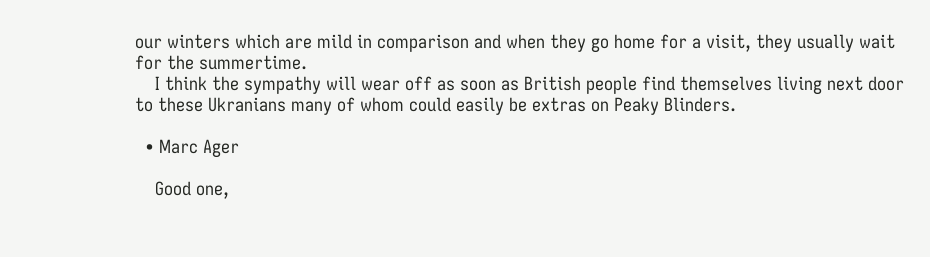our winters which are mild in comparison and when they go home for a visit, they usually wait for the summertime.
    I think the sympathy will wear off as soon as British people find themselves living next door to these Ukranians many of whom could easily be extras on Peaky Blinders.

  • Marc Ager

    Good one,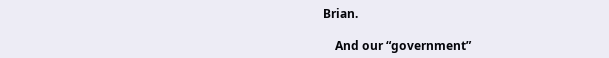Brian.

    And our “government”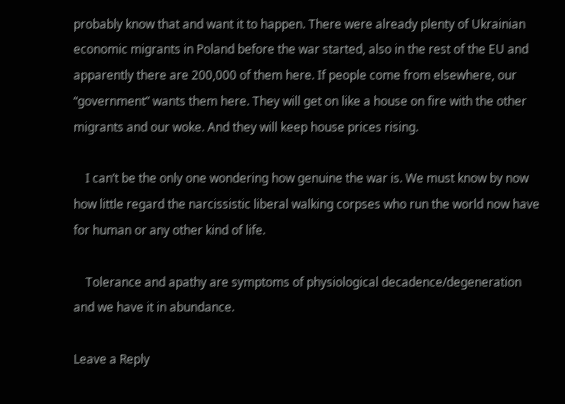probably know that and want it to happen. There were already plenty of Ukrainian economic migrants in Poland before the war started, also in the rest of the EU and apparently there are 200,000 of them here. If people come from elsewhere, our “government” wants them here. They will get on like a house on fire with the other migrants and our woke. And they will keep house prices rising.

    I can’t be the only one wondering how genuine the war is. We must know by now how little regard the narcissistic liberal walking corpses who run the world now have for human or any other kind of life.

    Tolerance and apathy are symptoms of physiological decadence/degeneration and we have it in abundance.

Leave a Reply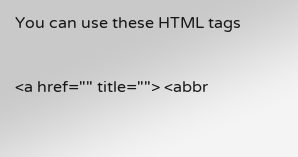You can use these HTML tags

<a href="" title=""> <abbr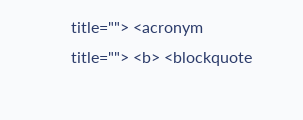title=""> <acronym title=""> <b> <blockquote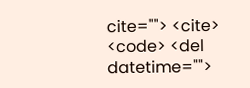cite=""> <cite> <code> <del datetime="">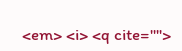<em> <i> <q cite="">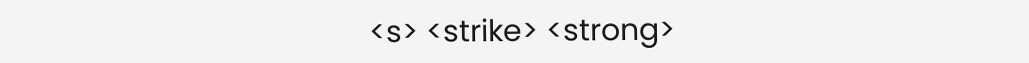<s> <strike> <strong>